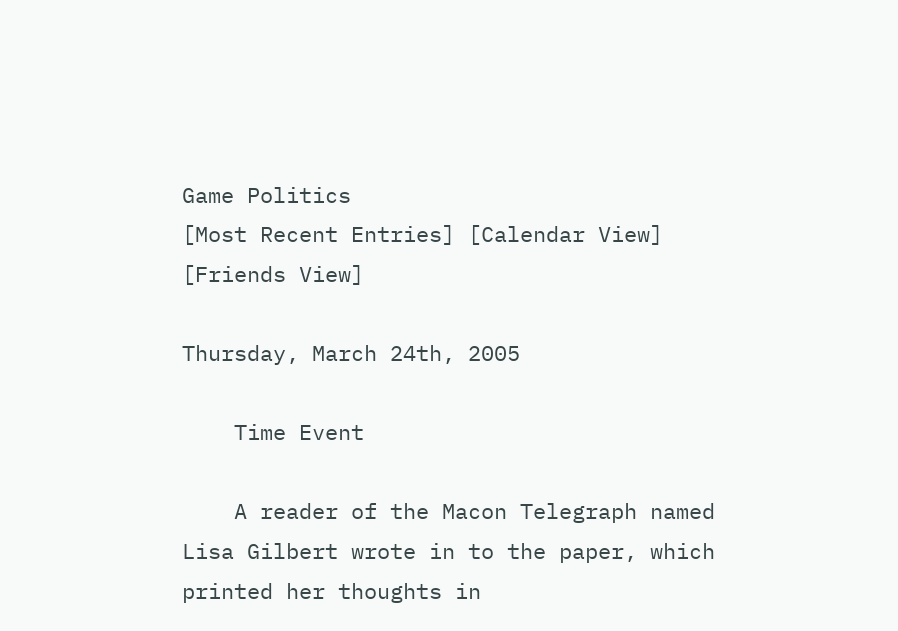Game Politics
[Most Recent Entries] [Calendar View] [Friends View]

Thursday, March 24th, 2005

    Time Event

    A reader of the Macon Telegraph named Lisa Gilbert wrote in to the paper, which printed her thoughts in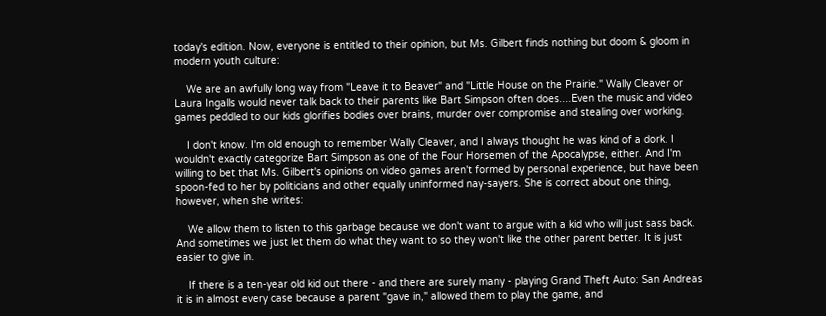today's edition. Now, everyone is entitled to their opinion, but Ms. Gilbert finds nothing but doom & gloom in modern youth culture:

    We are an awfully long way from "Leave it to Beaver" and "Little House on the Prairie." Wally Cleaver or Laura Ingalls would never talk back to their parents like Bart Simpson often does....Even the music and video games peddled to our kids glorifies bodies over brains, murder over compromise and stealing over working.

    I don't know. I'm old enough to remember Wally Cleaver, and I always thought he was kind of a dork. I wouldn't exactly categorize Bart Simpson as one of the Four Horsemen of the Apocalypse, either. And I'm willing to bet that Ms. Gilbert's opinions on video games aren't formed by personal experience, but have been spoon-fed to her by politicians and other equally uninformed nay-sayers. She is correct about one thing, however, when she writes:

    We allow them to listen to this garbage because we don't want to argue with a kid who will just sass back. And sometimes we just let them do what they want to so they won't like the other parent better. It is just easier to give in.

    If there is a ten-year old kid out there - and there are surely many - playing Grand Theft Auto: San Andreas it is in almost every case because a parent "gave in," allowed them to play the game, and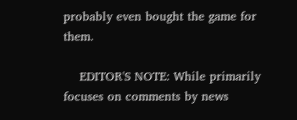probably even bought the game for them.

    EDITOR'S NOTE: While primarily focuses on comments by news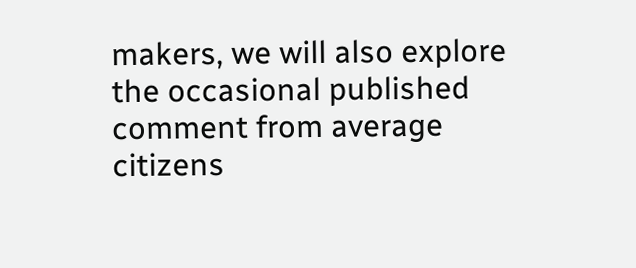makers, we will also explore the occasional published comment from average citizens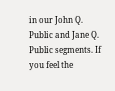in our John Q. Public and Jane Q. Public segments. If you feel the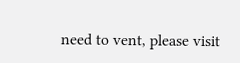need to vent, please visit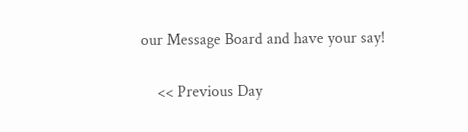our Message Board and have your say!

    << Previous Day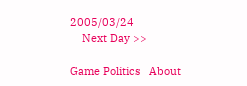2005/03/24
    Next Day >>

Game Politics   About